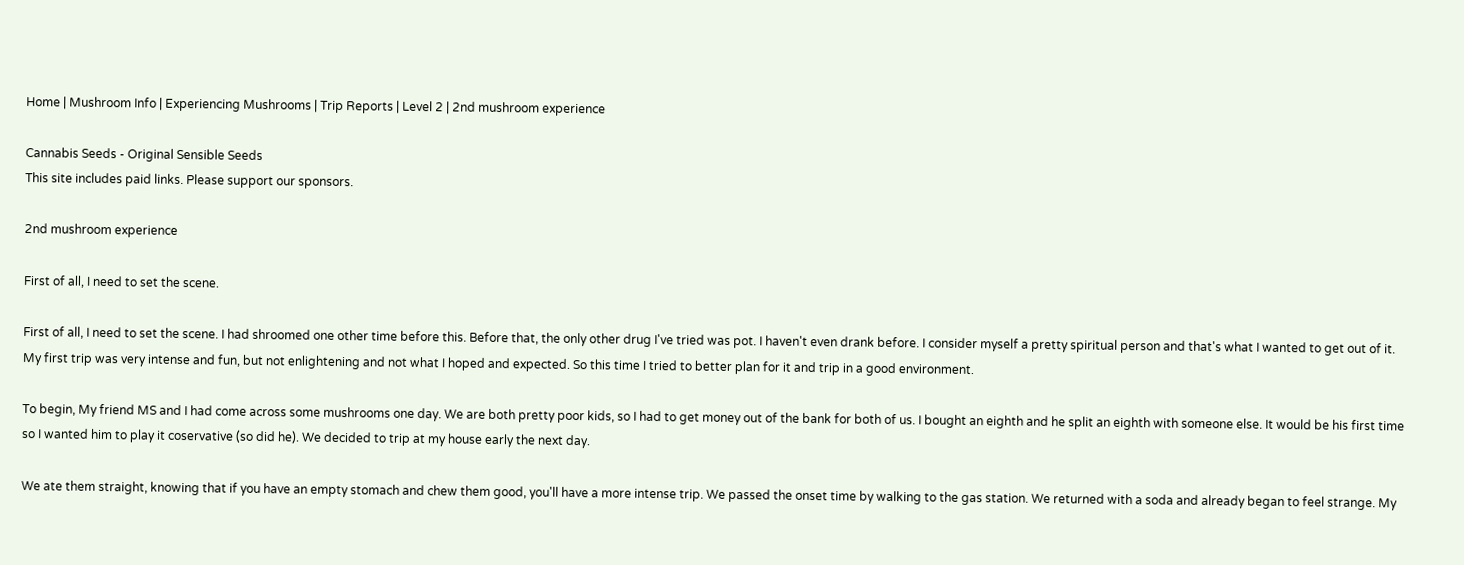Home | Mushroom Info | Experiencing Mushrooms | Trip Reports | Level 2 | 2nd mushroom experience

Cannabis Seeds - Original Sensible Seeds
This site includes paid links. Please support our sponsors.

2nd mushroom experience

First of all, I need to set the scene.

First of all, I need to set the scene. I had shroomed one other time before this. Before that, the only other drug I've tried was pot. I haven't even drank before. I consider myself a pretty spiritual person and that's what I wanted to get out of it. My first trip was very intense and fun, but not enlightening and not what I hoped and expected. So this time I tried to better plan for it and trip in a good environment.

To begin, My friend MS and I had come across some mushrooms one day. We are both pretty poor kids, so I had to get money out of the bank for both of us. I bought an eighth and he split an eighth with someone else. It would be his first time so I wanted him to play it coservative (so did he). We decided to trip at my house early the next day.

We ate them straight, knowing that if you have an empty stomach and chew them good, you'll have a more intense trip. We passed the onset time by walking to the gas station. We returned with a soda and already began to feel strange. My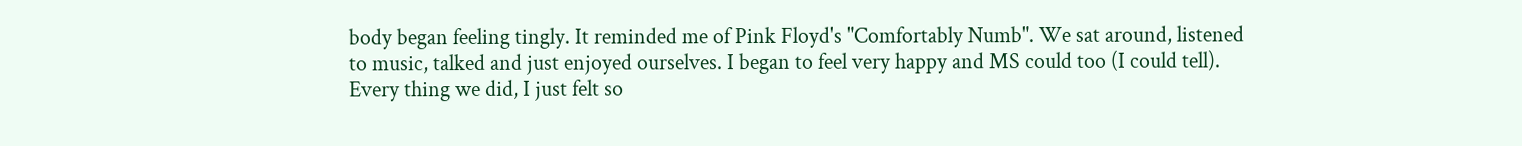body began feeling tingly. It reminded me of Pink Floyd's "Comfortably Numb". We sat around, listened to music, talked and just enjoyed ourselves. I began to feel very happy and MS could too (I could tell). Every thing we did, I just felt so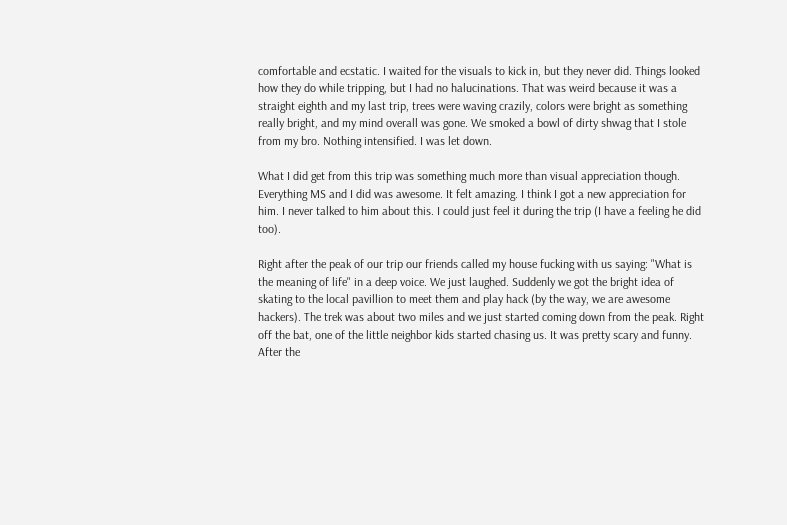comfortable and ecstatic. I waited for the visuals to kick in, but they never did. Things looked how they do while tripping, but I had no halucinations. That was weird because it was a straight eighth and my last trip, trees were waving crazily, colors were bright as something really bright, and my mind overall was gone. We smoked a bowl of dirty shwag that I stole from my bro. Nothing intensified. I was let down.

What I did get from this trip was something much more than visual appreciation though. Everything MS and I did was awesome. It felt amazing. I think I got a new appreciation for him. I never talked to him about this. I could just feel it during the trip (I have a feeling he did too).

Right after the peak of our trip our friends called my house fucking with us saying: "What is the meaning of life" in a deep voice. We just laughed. Suddenly we got the bright idea of skating to the local pavillion to meet them and play hack (by the way, we are awesome hackers). The trek was about two miles and we just started coming down from the peak. Right off the bat, one of the little neighbor kids started chasing us. It was pretty scary and funny. After the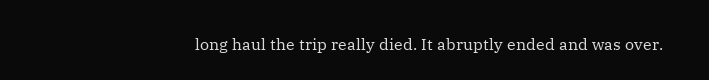long haul the trip really died. It abruptly ended and was over.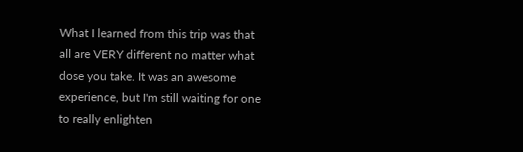What I learned from this trip was that all are VERY different no matter what dose you take. It was an awesome experience, but I'm still waiting for one to really enlighten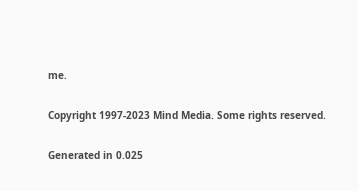me.

Copyright 1997-2023 Mind Media. Some rights reserved.

Generated in 0.025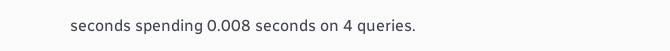seconds spending 0.008 seconds on 4 queries.